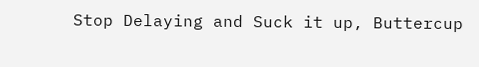Stop Delaying and Suck it up, Buttercup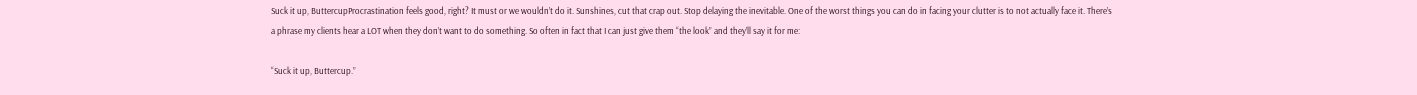Suck it up, ButtercupProcrastination feels good, right? It must or we wouldn’t do it. Sunshines, cut that crap out. Stop delaying the inevitable. One of the worst things you can do in facing your clutter is to not actually face it. There’s a phrase my clients hear a LOT when they don’t want to do something. So often in fact that I can just give them “the look” and they’ll say it for me:

“Suck it up, Buttercup.”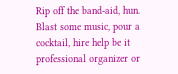Rip off the band-aid, hun. Blast some music, pour a cocktail, hire help be it professional organizer or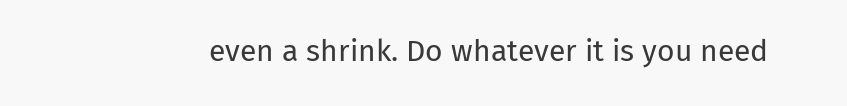even a shrink. Do whatever it is you need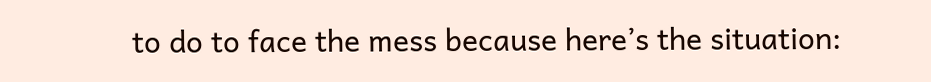to do to face the mess because here’s the situation: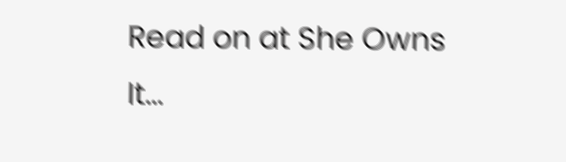Read on at She Owns It...